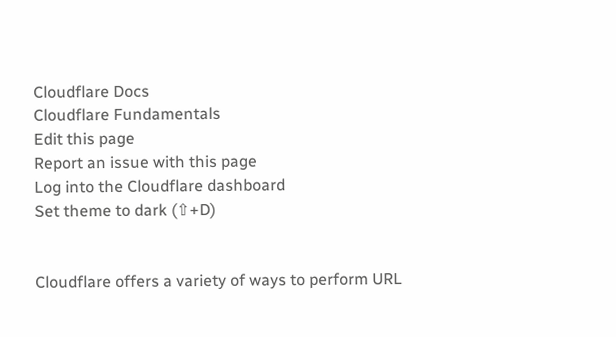Cloudflare Docs
Cloudflare Fundamentals
Edit this page
Report an issue with this page
Log into the Cloudflare dashboard
Set theme to dark (⇧+D)


Cloudflare offers a variety of ways to perform URL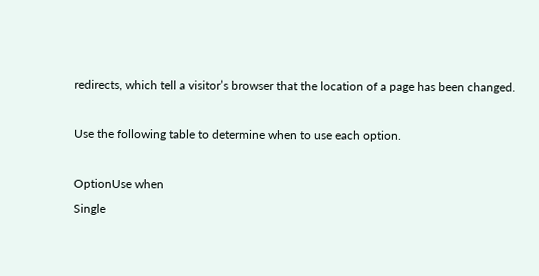redirects, which tell a visitor’s browser that the location of a page has been changed.

Use the following table to determine when to use each option.

OptionUse when
Single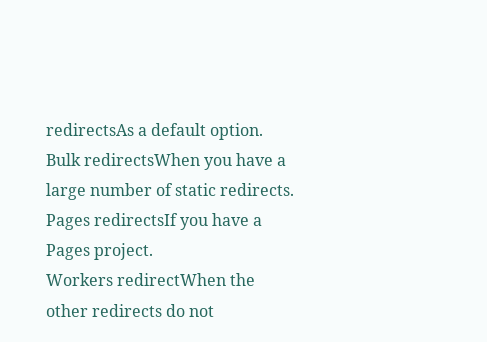redirectsAs a default option.
Bulk redirectsWhen you have a large number of static redirects.
Pages redirectsIf you have a Pages project.
Workers redirectWhen the other redirects do not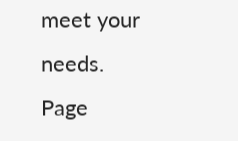meet your needs.
Page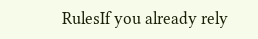RulesIf you already rely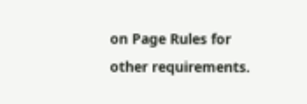on Page Rules for other requirements.